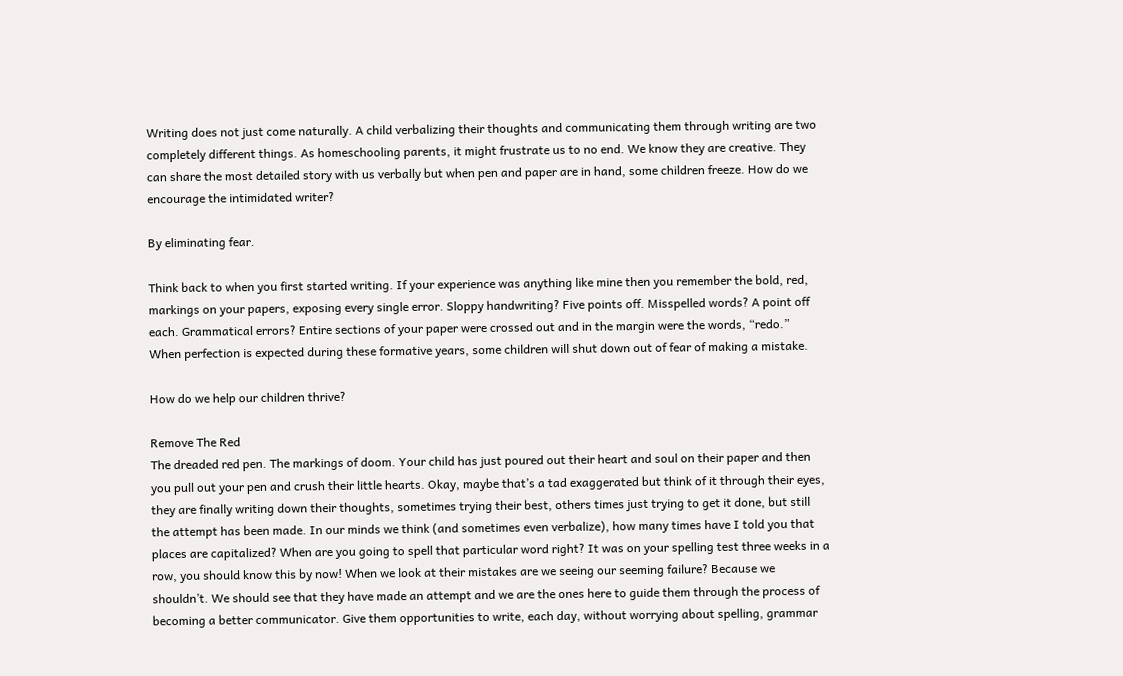Writing does not just come naturally. A child verbalizing their thoughts and communicating them through writing are two completely different things. As homeschooling parents, it might frustrate us to no end. We know they are creative. They can share the most detailed story with us verbally but when pen and paper are in hand, some children freeze. How do we encourage the intimidated writer?

By eliminating fear.

Think back to when you first started writing. If your experience was anything like mine then you remember the bold, red, markings on your papers, exposing every single error. Sloppy handwriting? Five points off. Misspelled words? A point off each. Grammatical errors? Entire sections of your paper were crossed out and in the margin were the words, “redo.”
When perfection is expected during these formative years, some children will shut down out of fear of making a mistake.

How do we help our children thrive?

Remove The Red
The dreaded red pen. The markings of doom. Your child has just poured out their heart and soul on their paper and then you pull out your pen and crush their little hearts. Okay, maybe that’s a tad exaggerated but think of it through their eyes, they are finally writing down their thoughts, sometimes trying their best, others times just trying to get it done, but still the attempt has been made. In our minds we think (and sometimes even verbalize), how many times have I told you that places are capitalized? When are you going to spell that particular word right? It was on your spelling test three weeks in a row, you should know this by now! When we look at their mistakes are we seeing our seeming failure? Because we shouldn’t. We should see that they have made an attempt and we are the ones here to guide them through the process of becoming a better communicator. Give them opportunities to write, each day, without worrying about spelling, grammar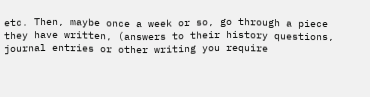etc. Then, maybe once a week or so, go through a piece they have written, (answers to their history questions, journal entries or other writing you require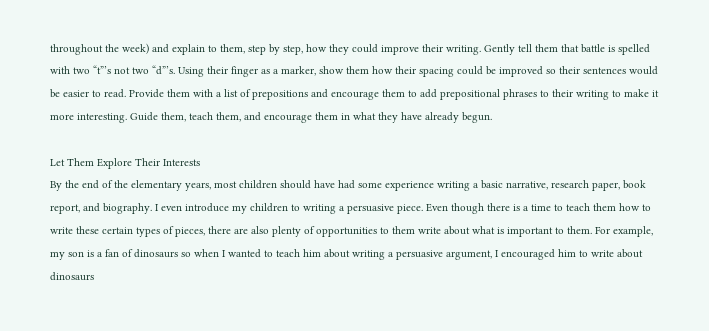throughout the week) and explain to them, step by step, how they could improve their writing. Gently tell them that battle is spelled with two “t”’s not two “d”’s. Using their finger as a marker, show them how their spacing could be improved so their sentences would be easier to read. Provide them with a list of prepositions and encourage them to add prepositional phrases to their writing to make it more interesting. Guide them, teach them, and encourage them in what they have already begun.

Let Them Explore Their Interests
By the end of the elementary years, most children should have had some experience writing a basic narrative, research paper, book report, and biography. I even introduce my children to writing a persuasive piece. Even though there is a time to teach them how to write these certain types of pieces, there are also plenty of opportunities to them write about what is important to them. For example, my son is a fan of dinosaurs so when I wanted to teach him about writing a persuasive argument, I encouraged him to write about dinosaurs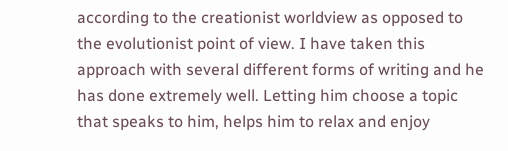according to the creationist worldview as opposed to the evolutionist point of view. I have taken this approach with several different forms of writing and he has done extremely well. Letting him choose a topic that speaks to him, helps him to relax and enjoy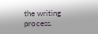the writing process.